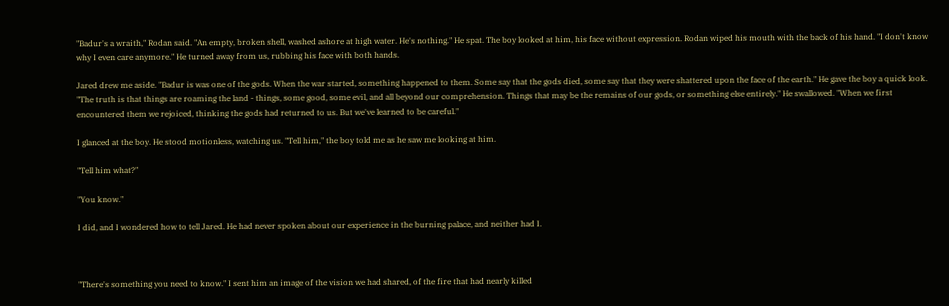"Badur's a wraith," Rodan said. "An empty, broken shell, washed ashore at high water. He's nothing." He spat. The boy looked at him, his face without expression. Rodan wiped his mouth with the back of his hand. "I don't know why I even care anymore." He turned away from us, rubbing his face with both hands.

Jared drew me aside. "Badur is was one of the gods. When the war started, something happened to them. Some say that the gods died, some say that they were shattered upon the face of the earth." He gave the boy a quick look. "The truth is that things are roaming the land - things, some good, some evil, and all beyond our comprehension. Things that may be the remains of our gods, or something else entirely." He swallowed. "When we first encountered them we rejoiced, thinking the gods had returned to us. But we've learned to be careful."

I glanced at the boy. He stood motionless, watching us. "Tell him," the boy told me as he saw me looking at him.

"Tell him what?"

"You know."

I did, and I wondered how to tell Jared. He had never spoken about our experience in the burning palace, and neither had I.



"There's something you need to know." I sent him an image of the vision we had shared, of the fire that had nearly killed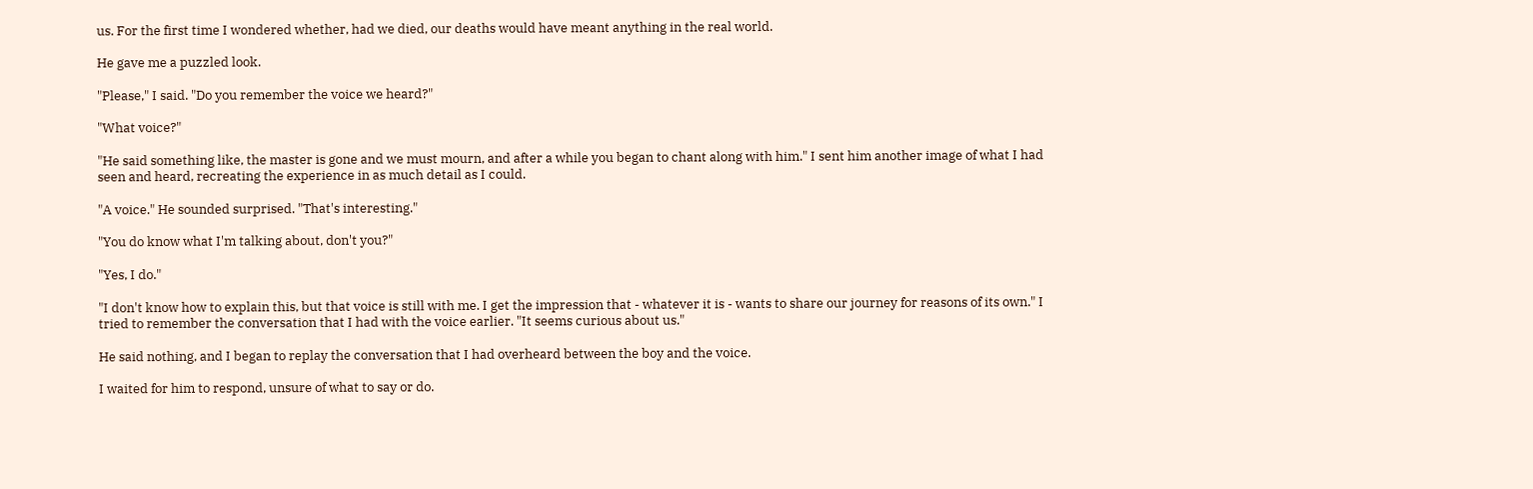us. For the first time I wondered whether, had we died, our deaths would have meant anything in the real world.

He gave me a puzzled look.

"Please," I said. "Do you remember the voice we heard?"

"What voice?"

"He said something like, the master is gone and we must mourn, and after a while you began to chant along with him." I sent him another image of what I had seen and heard, recreating the experience in as much detail as I could.

"A voice." He sounded surprised. "That's interesting."

"You do know what I'm talking about, don't you?"

"Yes, I do."

"I don't know how to explain this, but that voice is still with me. I get the impression that - whatever it is - wants to share our journey for reasons of its own." I tried to remember the conversation that I had with the voice earlier. "It seems curious about us."

He said nothing, and I began to replay the conversation that I had overheard between the boy and the voice.

I waited for him to respond, unsure of what to say or do.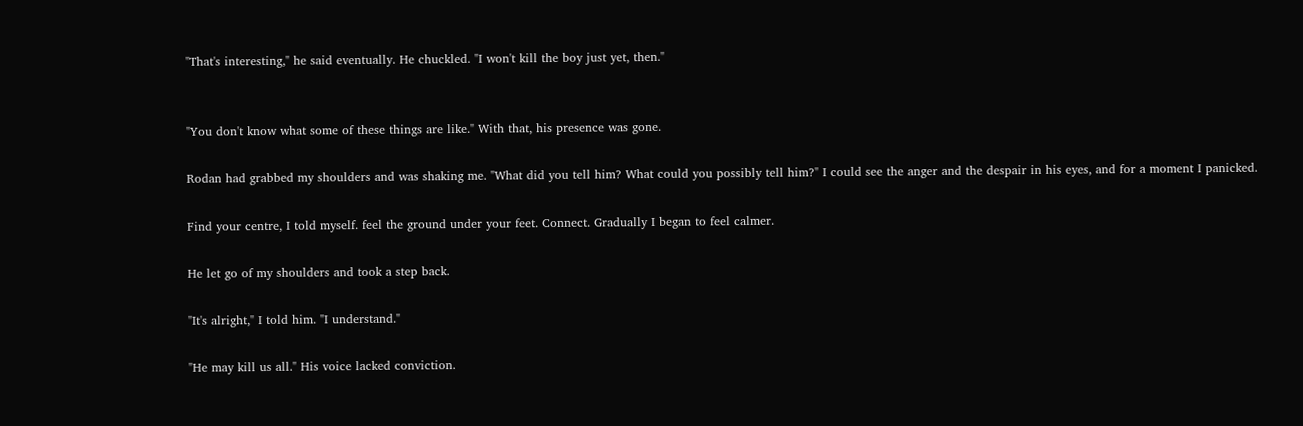"That's interesting," he said eventually. He chuckled. "I won't kill the boy just yet, then."


"You don't know what some of these things are like." With that, his presence was gone.

Rodan had grabbed my shoulders and was shaking me. "What did you tell him? What could you possibly tell him?" I could see the anger and the despair in his eyes, and for a moment I panicked.

Find your centre, I told myself. feel the ground under your feet. Connect. Gradually I began to feel calmer.

He let go of my shoulders and took a step back.

"It's alright," I told him. "I understand."

"He may kill us all." His voice lacked conviction.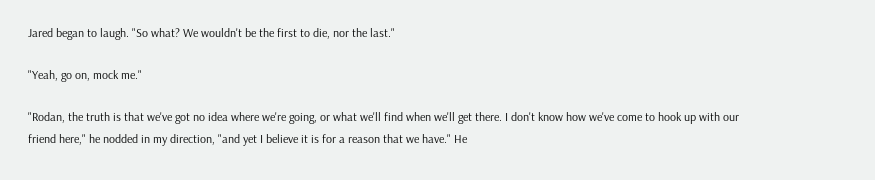Jared began to laugh. "So what? We wouldn't be the first to die, nor the last."

"Yeah, go on, mock me."

"Rodan, the truth is that we've got no idea where we're going, or what we'll find when we'll get there. I don't know how we've come to hook up with our friend here," he nodded in my direction, "and yet I believe it is for a reason that we have." He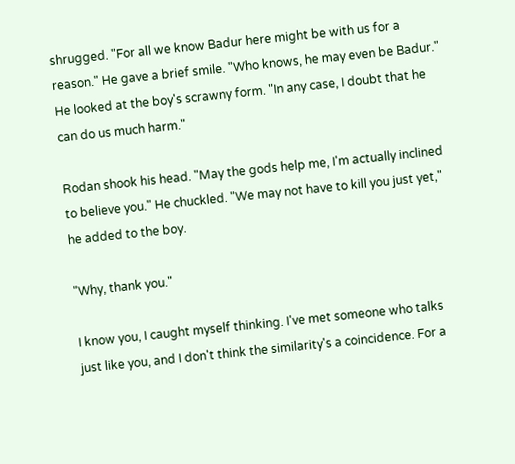shrugged. "For all we know Badur here might be with us for a reason." He gave a brief smile. "Who knows, he may even be Badur." He looked at the boy's scrawny form. "In any case, I doubt that he can do us much harm."

Rodan shook his head. "May the gods help me, I'm actually inclined to believe you." He chuckled. "We may not have to kill you just yet," he added to the boy.

"Why, thank you."

I know you, I caught myself thinking. I've met someone who talks just like you, and I don't think the similarity's a coincidence. For a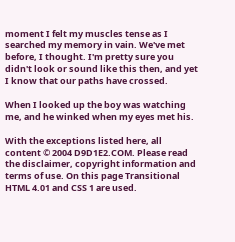moment I felt my muscles tense as I searched my memory in vain. We've met before, I thought. I'm pretty sure you didn't look or sound like this then, and yet I know that our paths have crossed.

When I looked up the boy was watching me, and he winked when my eyes met his.

With the exceptions listed here, all content © 2004 D9D1E2.COM. Please read the disclaimer, copyright information and terms of use. On this page Transitional HTML 4.01 and CSS 1 are used.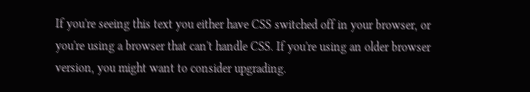If you're seeing this text you either have CSS switched off in your browser, or you're using a browser that can't handle CSS. If you're using an older browser version, you might want to consider upgrading.